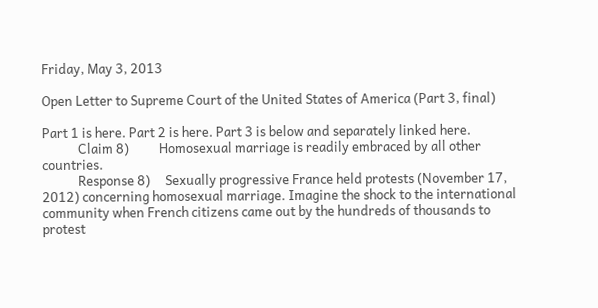Friday, May 3, 2013

Open Letter to Supreme Court of the United States of America (Part 3, final)

Part 1 is here. Part 2 is here. Part 3 is below and separately linked here.
            Claim 8)          Homosexual marriage is readily embraced by all other countries.
            Response 8)     Sexually progressive France held protests (November 17, 2012) concerning homosexual marriage. Imagine the shock to the international community when French citizens came out by the hundreds of thousands to protest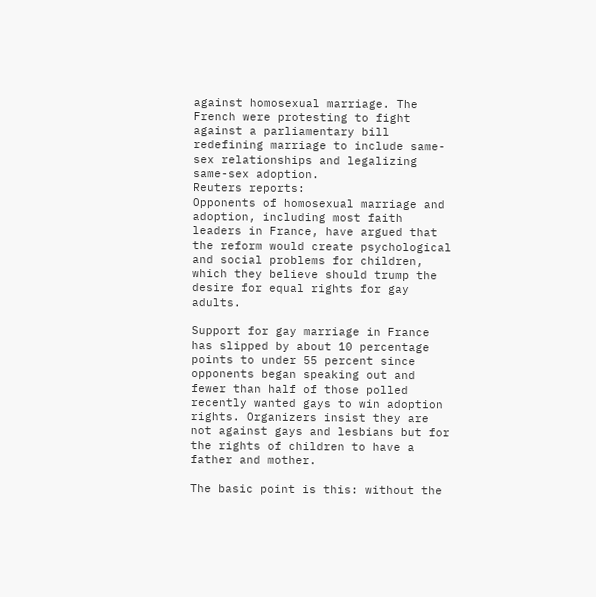against homosexual marriage. The French were protesting to fight against a parliamentary bill redefining marriage to include same-sex relationships and legalizing same-sex adoption.
Reuters reports:
Opponents of homosexual marriage and adoption, including most faith leaders in France, have argued that the reform would create psychological and social problems for children, which they believe should trump the desire for equal rights for gay adults.

Support for gay marriage in France has slipped by about 10 percentage points to under 55 percent since opponents began speaking out and fewer than half of those polled recently wanted gays to win adoption rights. Organizers insist they are not against gays and lesbians but for the rights of children to have a father and mother.

The basic point is this: without the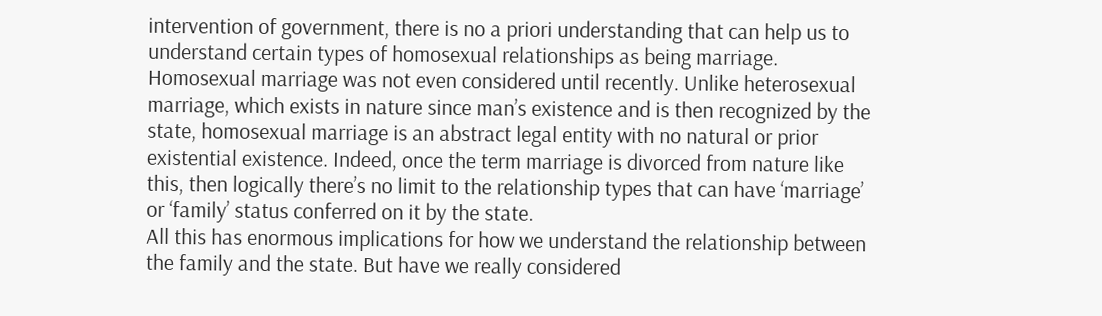intervention of government, there is no a priori understanding that can help us to understand certain types of homosexual relationships as being marriage. Homosexual marriage was not even considered until recently. Unlike heterosexual marriage, which exists in nature since man’s existence and is then recognized by the state, homosexual marriage is an abstract legal entity with no natural or prior existential existence. Indeed, once the term marriage is divorced from nature like this, then logically there’s no limit to the relationship types that can have ‘marriage’ or ‘family’ status conferred on it by the state.
All this has enormous implications for how we understand the relationship between the family and the state. But have we really considered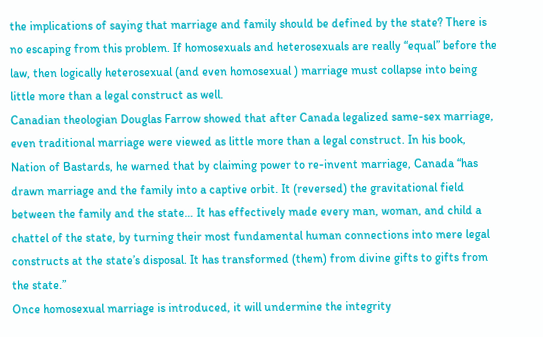the implications of saying that marriage and family should be defined by the state? There is no escaping from this problem. If homosexuals and heterosexuals are really “equal” before the law, then logically heterosexual (and even homosexual ) marriage must collapse into being little more than a legal construct as well.
Canadian theologian Douglas Farrow showed that after Canada legalized same-sex marriage, even traditional marriage were viewed as little more than a legal construct. In his book, Nation of Bastards, he warned that by claiming power to re-invent marriage, Canada “has drawn marriage and the family into a captive orbit. It (reversed) the gravitational field between the family and the state… It has effectively made every man, woman, and child a chattel of the state, by turning their most fundamental human connections into mere legal constructs at the state’s disposal. It has transformed (them) from divine gifts to gifts from the state.”
Once homosexual marriage is introduced, it will undermine the integrity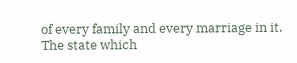of every family and every marriage in it. The state which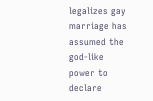legalizes gay marriage has assumed the god-like power to declare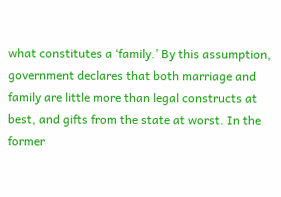what constitutes a ‘family.’ By this assumption, government declares that both marriage and family are little more than legal constructs at best, and gifts from the state at worst. In the former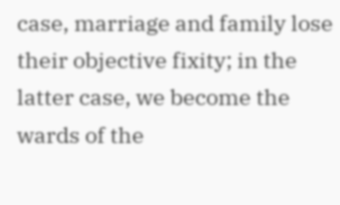case, marriage and family lose their objective fixity; in the latter case, we become the wards of the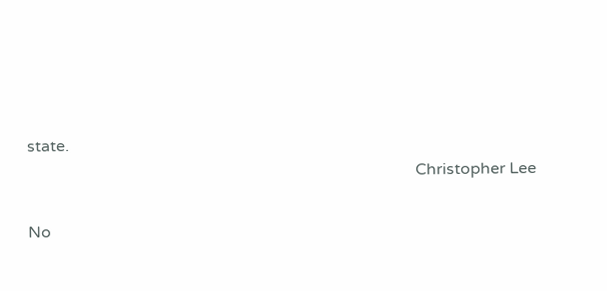state.
                                                                                                 Christopher Lee

No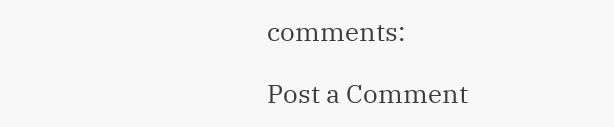comments:

Post a Comment